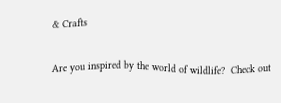& Crafts

Are you inspired by the world of wildlife?  Check out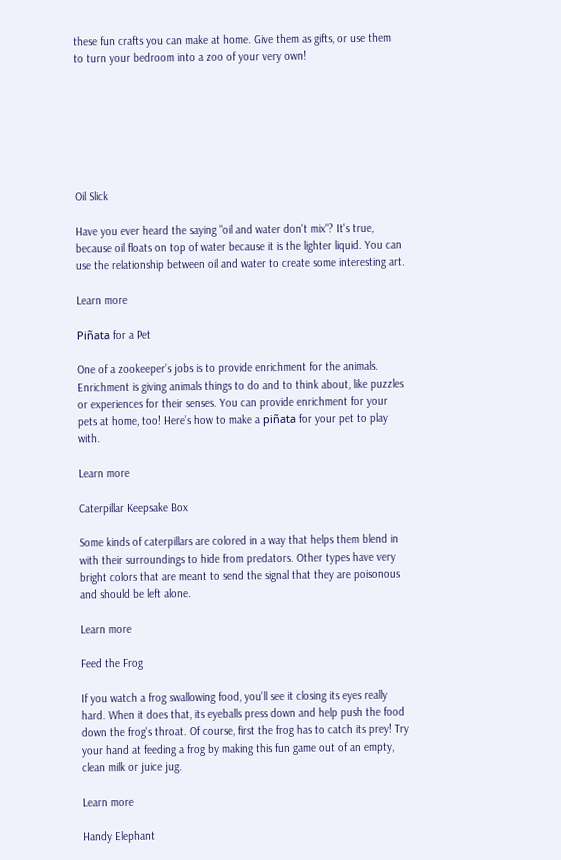these fun crafts you can make at home. Give them as gifts, or use them to turn your bedroom into a zoo of your very own!







Oil Slick

Have you ever heard the saying "oil and water don't mix"? It's true, because oil floats on top of water because it is the lighter liquid. You can use the relationship between oil and water to create some interesting art.

Learn more

Piñata for a Pet

One of a zookeeper’s jobs is to provide enrichment for the animals. Enrichment is giving animals things to do and to think about, like puzzles or experiences for their senses. You can provide enrichment for your pets at home, too! Here’s how to make a piñata for your pet to play with.

Learn more

Caterpillar Keepsake Box

Some kinds of caterpillars are colored in a way that helps them blend in with their surroundings to hide from predators. Other types have very bright colors that are meant to send the signal that they are poisonous and should be left alone.

Learn more

Feed the Frog

If you watch a frog swallowing food, you'll see it closing its eyes really hard. When it does that, its eyeballs press down and help push the food down the frog's throat. Of course, first the frog has to catch its prey! Try your hand at feeding a frog by making this fun game out of an empty, clean milk or juice jug.

Learn more

Handy Elephant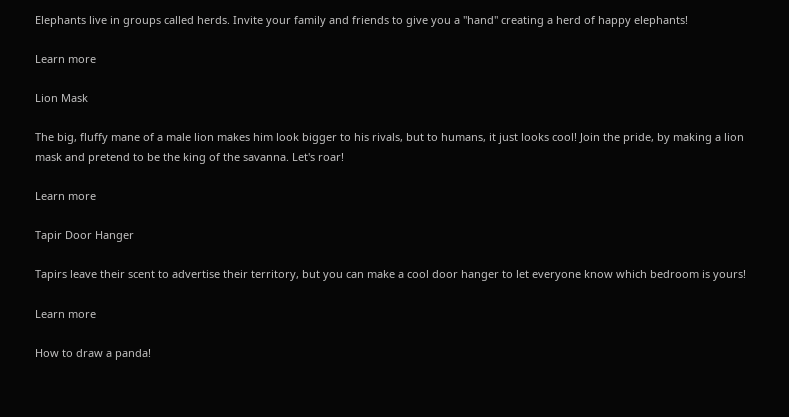Elephants live in groups called herds. Invite your family and friends to give you a "hand" creating a herd of happy elephants!

Learn more

Lion Mask

The big, fluffy mane of a male lion makes him look bigger to his rivals, but to humans, it just looks cool! Join the pride, by making a lion mask and pretend to be the king of the savanna. Let's roar!

Learn more

Tapir Door Hanger

Tapirs leave their scent to advertise their territory, but you can make a cool door hanger to let everyone know which bedroom is yours!

Learn more

How to draw a panda!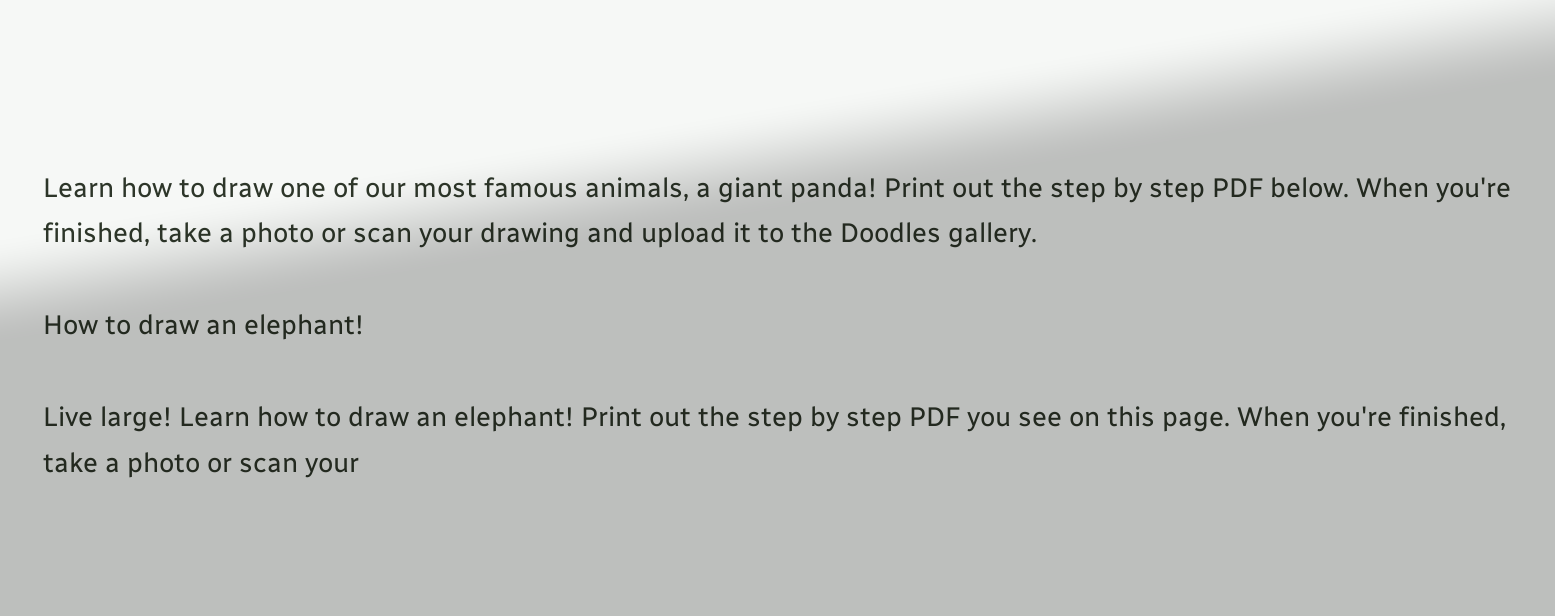Learn how to draw one of our most famous animals, a giant panda! Print out the step by step PDF below. When you're finished, take a photo or scan your drawing and upload it to the Doodles gallery.

How to draw an elephant!

Live large! Learn how to draw an elephant! Print out the step by step PDF you see on this page. When you're finished, take a photo or scan your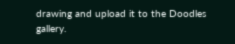drawing and upload it to the Doodles gallery.